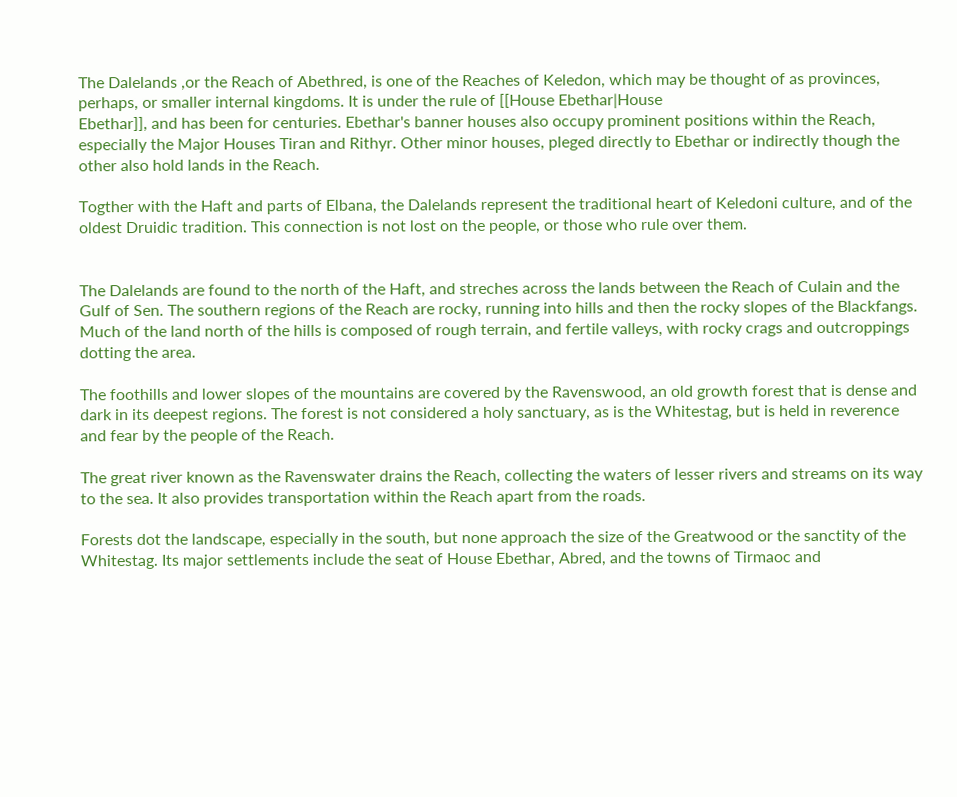The Dalelands ,or the Reach of Abethred, is one of the Reaches of Keledon, which may be thought of as provinces, perhaps, or smaller internal kingdoms. It is under the rule of [[House Ebethar|House
Ebethar]], and has been for centuries. Ebethar's banner houses also occupy prominent positions within the Reach, especially the Major Houses Tiran and Rithyr. Other minor houses, pleged directly to Ebethar or indirectly though the other also hold lands in the Reach.

Togther with the Haft and parts of Elbana, the Dalelands represent the traditional heart of Keledoni culture, and of the oldest Druidic tradition. This connection is not lost on the people, or those who rule over them.


The Dalelands are found to the north of the Haft, and streches across the lands between the Reach of Culain and the Gulf of Sen. The southern regions of the Reach are rocky, running into hills and then the rocky slopes of the Blackfangs. Much of the land north of the hills is composed of rough terrain, and fertile valleys, with rocky crags and outcroppings dotting the area.

The foothills and lower slopes of the mountains are covered by the Ravenswood, an old growth forest that is dense and dark in its deepest regions. The forest is not considered a holy sanctuary, as is the Whitestag, but is held in reverence and fear by the people of the Reach.

The great river known as the Ravenswater drains the Reach, collecting the waters of lesser rivers and streams on its way to the sea. It also provides transportation within the Reach apart from the roads.

Forests dot the landscape, especially in the south, but none approach the size of the Greatwood or the sanctity of the Whitestag. Its major settlements include the seat of House Ebethar, Abred, and the towns of Tirmaoc and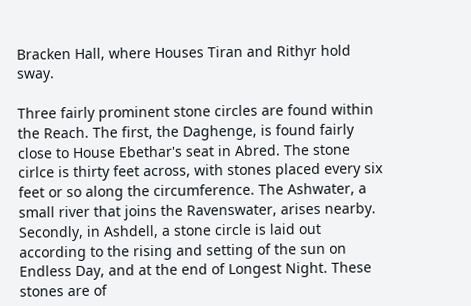Bracken Hall, where Houses Tiran and Rithyr hold sway.

Three fairly prominent stone circles are found within the Reach. The first, the Daghenge, is found fairly close to House Ebethar's seat in Abred. The stone cirlce is thirty feet across, with stones placed every six feet or so along the circumference. The Ashwater, a small river that joins the Ravenswater, arises nearby. Secondly, in Ashdell, a stone circle is laid out according to the rising and setting of the sun on Endless Day, and at the end of Longest Night. These stones are of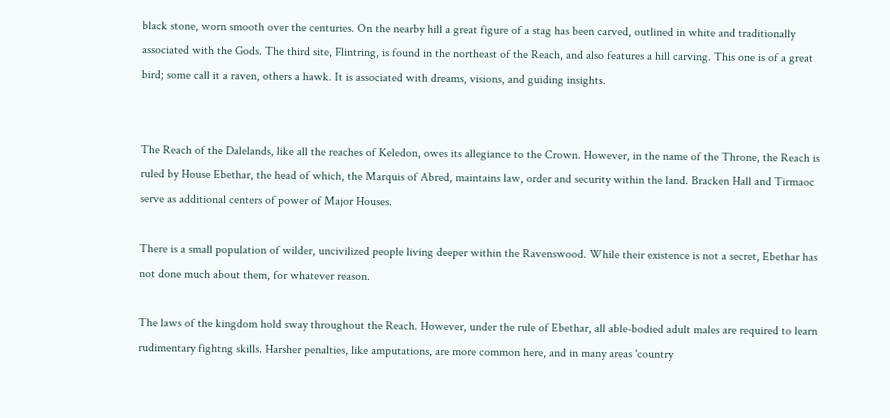black stone, worn smooth over the centuries. On the nearby hill a great figure of a stag has been carved, outlined in white and traditionally associated with the Gods. The third site, Flintring, is found in the northeast of the Reach, and also features a hill carving. This one is of a great bird; some call it a raven, others a hawk. It is associated with dreams, visions, and guiding insights.


The Reach of the Dalelands, like all the reaches of Keledon, owes its allegiance to the Crown. However, in the name of the Throne, the Reach is ruled by House Ebethar, the head of which, the Marquis of Abred, maintains law, order and security within the land. Bracken Hall and Tirmaoc serve as additional centers of power of Major Houses.

There is a small population of wilder, uncivilized people living deeper within the Ravenswood. While their existence is not a secret, Ebethar has not done much about them, for whatever reason.

The laws of the kingdom hold sway throughout the Reach. However, under the rule of Ebethar, all able-bodied adult males are required to learn rudimentary fightng skills. Harsher penalties, like amputations, are more common here, and in many areas 'country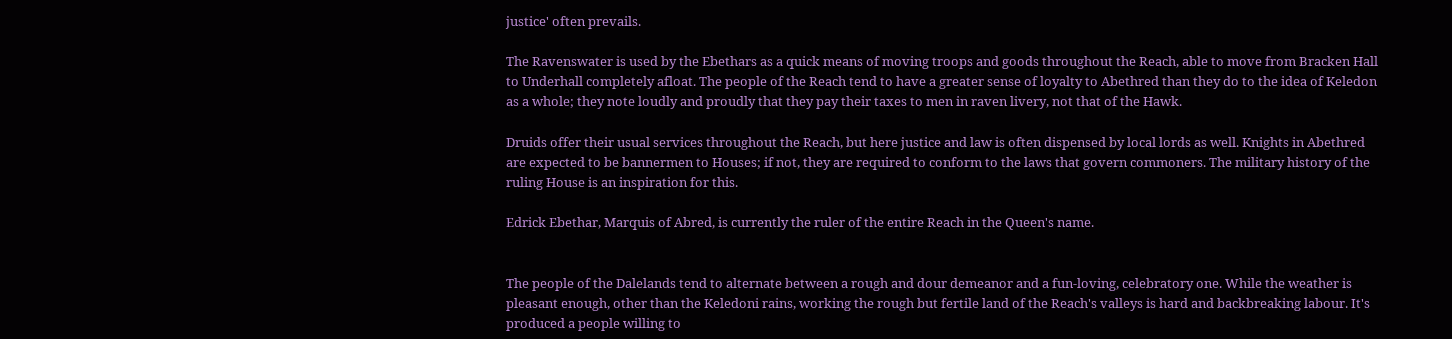justice' often prevails.

The Ravenswater is used by the Ebethars as a quick means of moving troops and goods throughout the Reach, able to move from Bracken Hall to Underhall completely afloat. The people of the Reach tend to have a greater sense of loyalty to Abethred than they do to the idea of Keledon as a whole; they note loudly and proudly that they pay their taxes to men in raven livery, not that of the Hawk.

Druids offer their usual services throughout the Reach, but here justice and law is often dispensed by local lords as well. Knights in Abethred are expected to be bannermen to Houses; if not, they are required to conform to the laws that govern commoners. The military history of the ruling House is an inspiration for this.

Edrick Ebethar, Marquis of Abred, is currently the ruler of the entire Reach in the Queen's name.


The people of the Dalelands tend to alternate between a rough and dour demeanor and a fun-loving, celebratory one. While the weather is pleasant enough, other than the Keledoni rains, working the rough but fertile land of the Reach's valleys is hard and backbreaking labour. It's produced a people willing to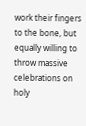work their fingers to the bone, but equally willing to throw massive celebrations on holy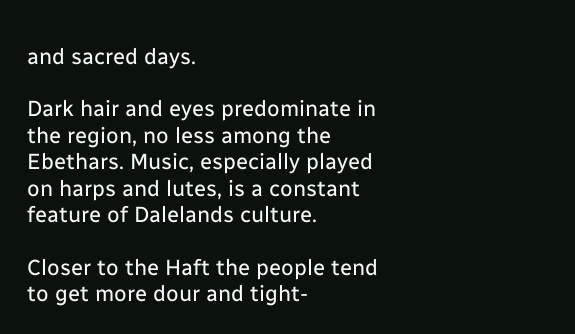and sacred days.

Dark hair and eyes predominate in the region, no less among the Ebethars. Music, especially played on harps and lutes, is a constant feature of Dalelands culture.

Closer to the Haft the people tend to get more dour and tight-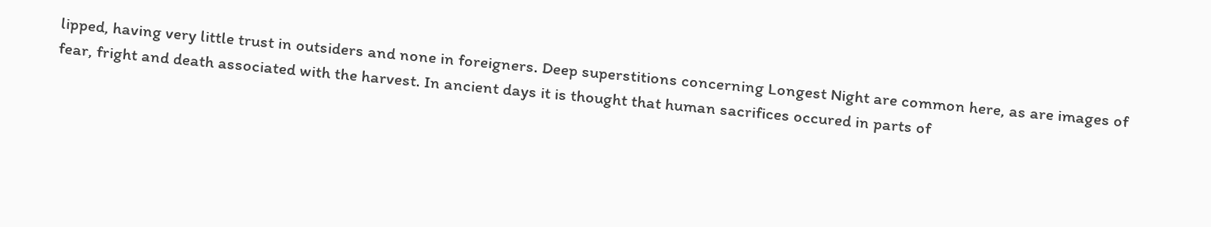lipped, having very little trust in outsiders and none in foreigners. Deep superstitions concerning Longest Night are common here, as are images of fear, fright and death associated with the harvest. In ancient days it is thought that human sacrifices occured in parts of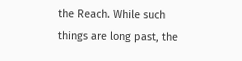the Reach. While such things are long past, the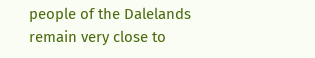people of the Dalelands remain very close to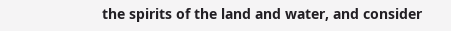the spirits of the land and water, and consider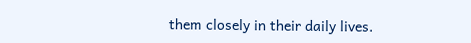them closely in their daily lives.